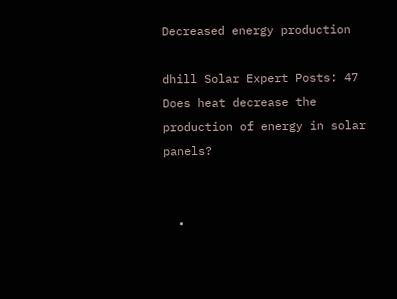Decreased energy production

dhill Solar Expert Posts: 47
Does heat decrease the production of energy in solar panels?


  •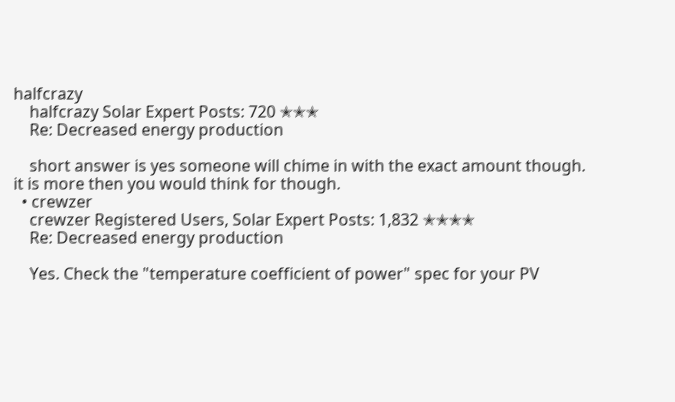halfcrazy
    halfcrazy Solar Expert Posts: 720 ✭✭✭
    Re: Decreased energy production

    short answer is yes someone will chime in with the exact amount though. it is more then you would think for though.
  • crewzer
    crewzer Registered Users, Solar Expert Posts: 1,832 ✭✭✭✭
    Re: Decreased energy production

    Yes. Check the "temperature coefficient of power" spec for your PV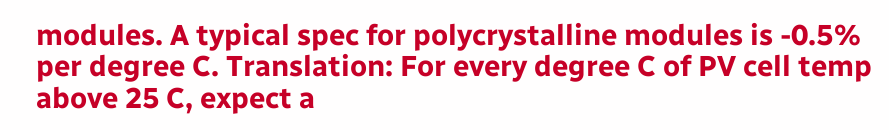modules. A typical spec for polycrystalline modules is -0.5% per degree C. Translation: For every degree C of PV cell temp above 25 C, expect a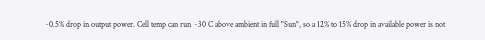~0.5% drop in output power. Cell temp can run ~30 C above ambient in full "Sun", so a 12% to 15% drop in available power is not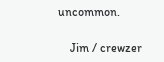uncommon.

    Jim / crewzer